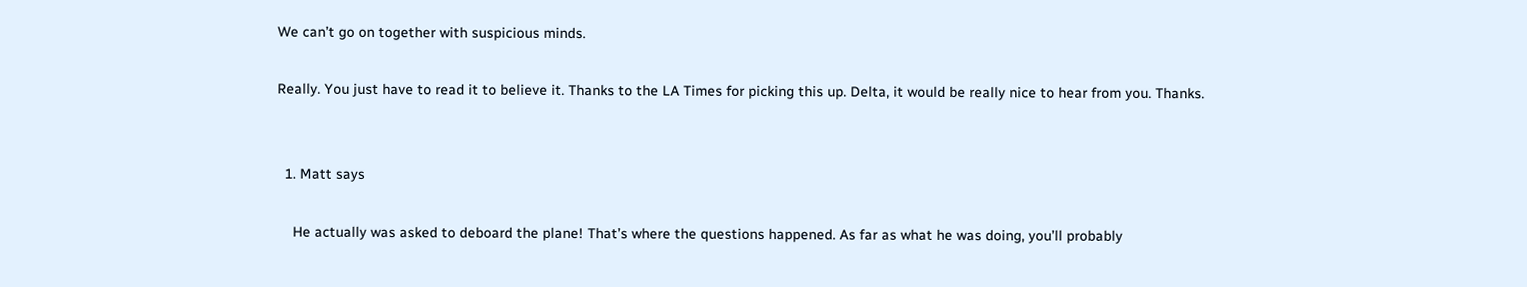We can’t go on together with suspicious minds.

Really. You just have to read it to believe it. Thanks to the LA Times for picking this up. Delta, it would be really nice to hear from you. Thanks.


  1. Matt says

    He actually was asked to deboard the plane! That’s where the questions happened. As far as what he was doing, you’ll probably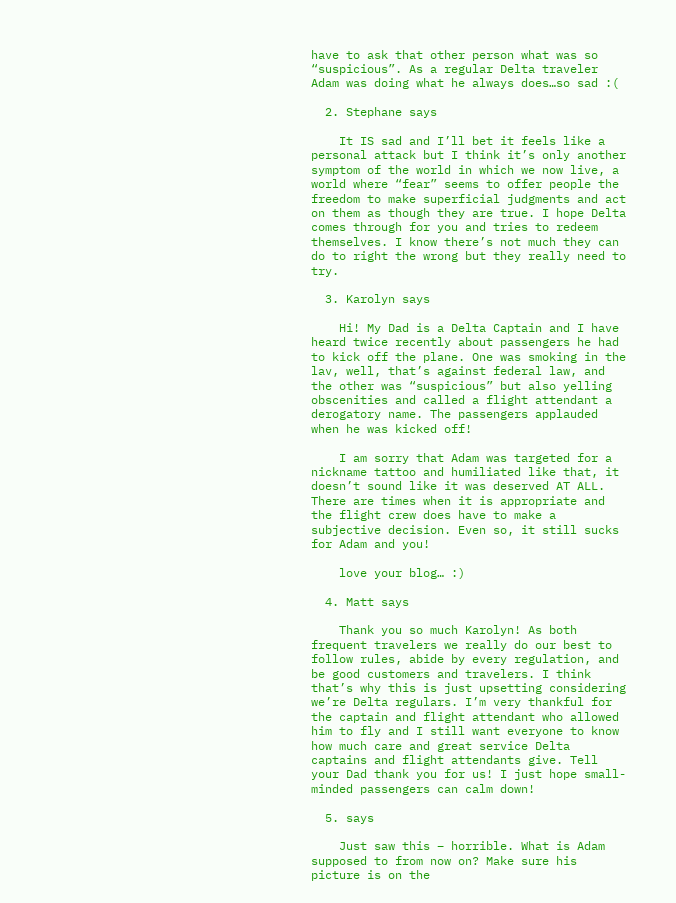have to ask that other person what was so “suspicious”. As a regular Delta traveler Adam was doing what he always does…so sad :(

  2. Stephane says

    It IS sad and I’ll bet it feels like a personal attack but I think it’s only another symptom of the world in which we now live, a world where “fear” seems to offer people the freedom to make superficial judgments and act on them as though they are true. I hope Delta comes through for you and tries to redeem themselves. I know there’s not much they can do to right the wrong but they really need to try.

  3. Karolyn says

    Hi! My Dad is a Delta Captain and I have heard twice recently about passengers he had to kick off the plane. One was smoking in the lav, well, that’s against federal law, and the other was “suspicious” but also yelling obscenities and called a flight attendant a derogatory name. The passengers applauded when he was kicked off!

    I am sorry that Adam was targeted for a nickname tattoo and humiliated like that, it doesn’t sound like it was deserved AT ALL. There are times when it is appropriate and the flight crew does have to make a subjective decision. Even so, it still sucks for Adam and you!

    love your blog… :)

  4. Matt says

    Thank you so much Karolyn! As both frequent travelers we really do our best to follow rules, abide by every regulation, and be good customers and travelers. I think that’s why this is just upsetting considering we’re Delta regulars. I’m very thankful for the captain and flight attendant who allowed him to fly and I still want everyone to know how much care and great service Delta captains and flight attendants give. Tell your Dad thank you for us! I just hope small-minded passengers can calm down!

  5. says

    Just saw this – horrible. What is Adam supposed to from now on? Make sure his picture is on the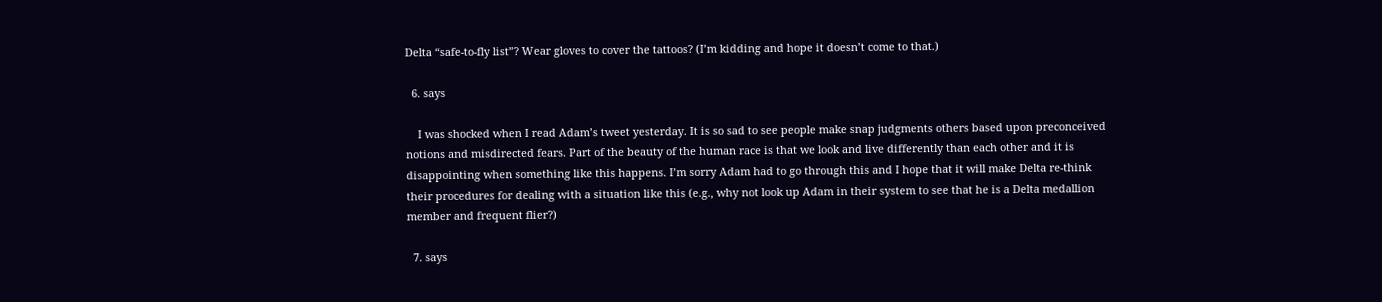Delta “safe-to-fly list”? Wear gloves to cover the tattoos? (I’m kidding and hope it doesn’t come to that.)

  6. says

    I was shocked when I read Adam’s tweet yesterday. It is so sad to see people make snap judgments others based upon preconceived notions and misdirected fears. Part of the beauty of the human race is that we look and live differently than each other and it is disappointing when something like this happens. I’m sorry Adam had to go through this and I hope that it will make Delta re-think their procedures for dealing with a situation like this (e.g., why not look up Adam in their system to see that he is a Delta medallion member and frequent flier?)

  7. says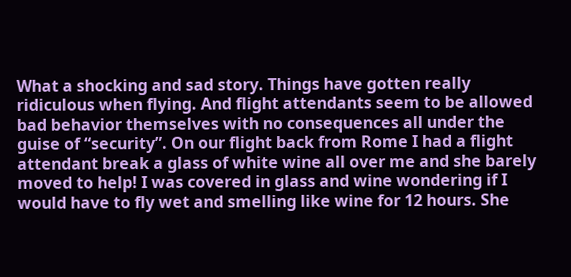What a shocking and sad story. Things have gotten really ridiculous when flying. And flight attendants seem to be allowed bad behavior themselves with no consequences all under the guise of “security”. On our flight back from Rome I had a flight attendant break a glass of white wine all over me and she barely moved to help! I was covered in glass and wine wondering if I would have to fly wet and smelling like wine for 12 hours. She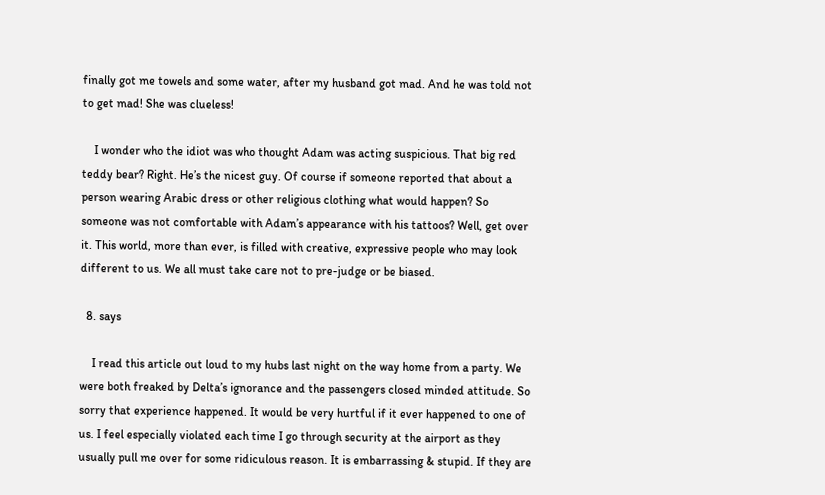finally got me towels and some water, after my husband got mad. And he was told not to get mad! She was clueless!

    I wonder who the idiot was who thought Adam was acting suspicious. That big red teddy bear? Right. He’s the nicest guy. Of course if someone reported that about a person wearing Arabic dress or other religious clothing what would happen? So someone was not comfortable with Adam’s appearance with his tattoos? Well, get over it. This world, more than ever, is filled with creative, expressive people who may look different to us. We all must take care not to pre-judge or be biased.

  8. says

    I read this article out loud to my hubs last night on the way home from a party. We were both freaked by Delta’s ignorance and the passengers closed minded attitude. So sorry that experience happened. It would be very hurtful if it ever happened to one of us. I feel especially violated each time I go through security at the airport as they usually pull me over for some ridiculous reason. It is embarrassing & stupid. If they are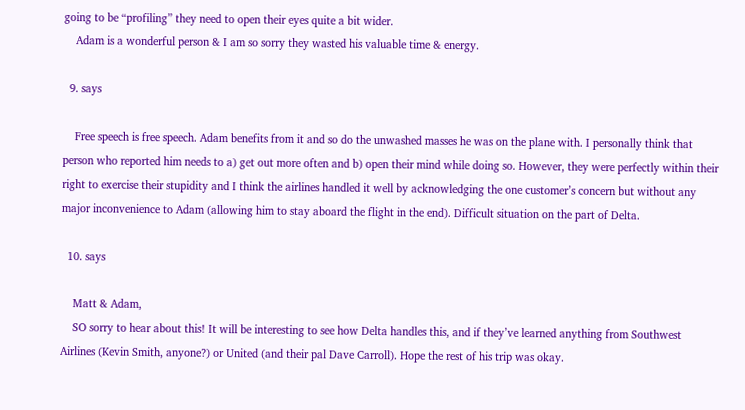going to be “profiling” they need to open their eyes quite a bit wider.
    Adam is a wonderful person & I am so sorry they wasted his valuable time & energy.

  9. says

    Free speech is free speech. Adam benefits from it and so do the unwashed masses he was on the plane with. I personally think that person who reported him needs to a) get out more often and b) open their mind while doing so. However, they were perfectly within their right to exercise their stupidity and I think the airlines handled it well by acknowledging the one customer’s concern but without any major inconvenience to Adam (allowing him to stay aboard the flight in the end). Difficult situation on the part of Delta.

  10. says

    Matt & Adam,
    SO sorry to hear about this! It will be interesting to see how Delta handles this, and if they’ve learned anything from Southwest Airlines (Kevin Smith, anyone?) or United (and their pal Dave Carroll). Hope the rest of his trip was okay.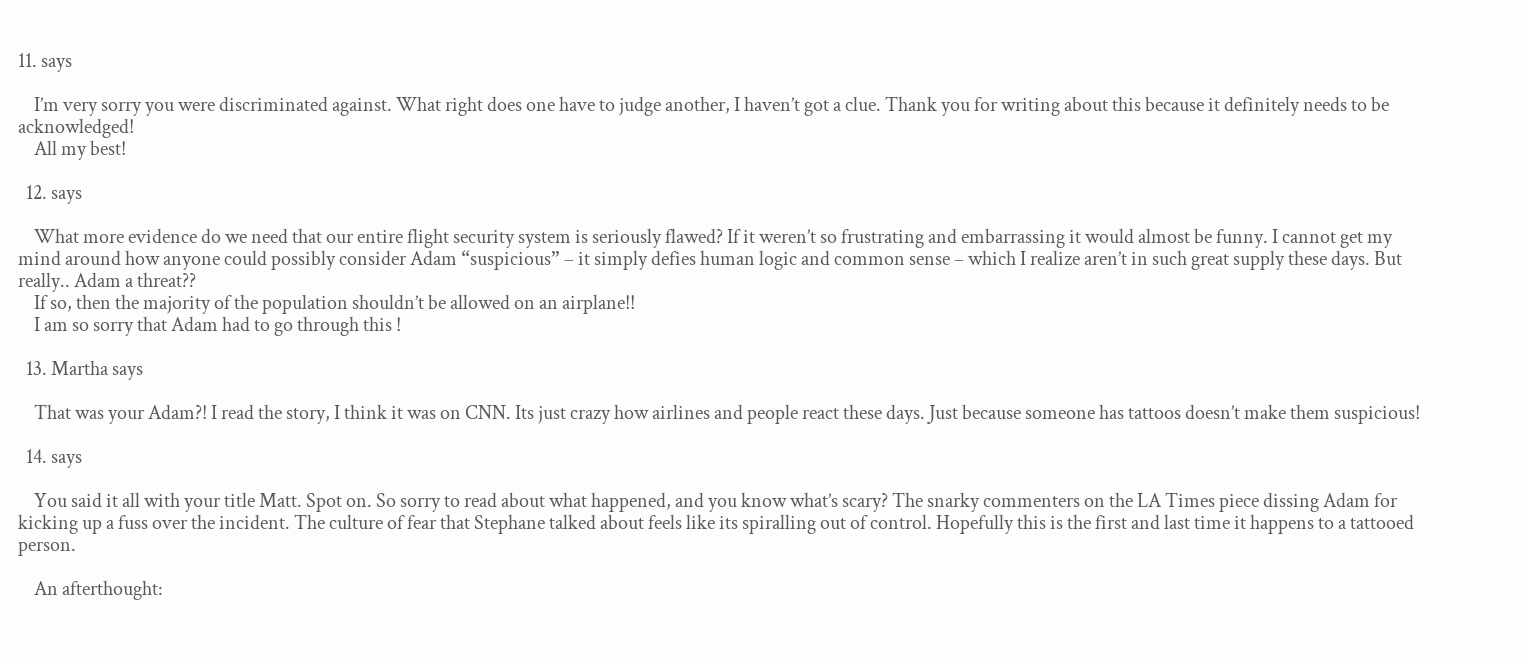11. says

    I’m very sorry you were discriminated against. What right does one have to judge another, I haven’t got a clue. Thank you for writing about this because it definitely needs to be acknowledged!
    All my best!

  12. says

    What more evidence do we need that our entire flight security system is seriously flawed? If it weren’t so frustrating and embarrassing it would almost be funny. I cannot get my mind around how anyone could possibly consider Adam “suspicious” – it simply defies human logic and common sense – which I realize aren’t in such great supply these days. But really.. Adam a threat??
    If so, then the majority of the population shouldn’t be allowed on an airplane!!
    I am so sorry that Adam had to go through this !

  13. Martha says

    That was your Adam?! I read the story, I think it was on CNN. Its just crazy how airlines and people react these days. Just because someone has tattoos doesn’t make them suspicious!

  14. says

    You said it all with your title Matt. Spot on. So sorry to read about what happened, and you know what’s scary? The snarky commenters on the LA Times piece dissing Adam for kicking up a fuss over the incident. The culture of fear that Stephane talked about feels like its spiralling out of control. Hopefully this is the first and last time it happens to a tattooed person.

    An afterthought: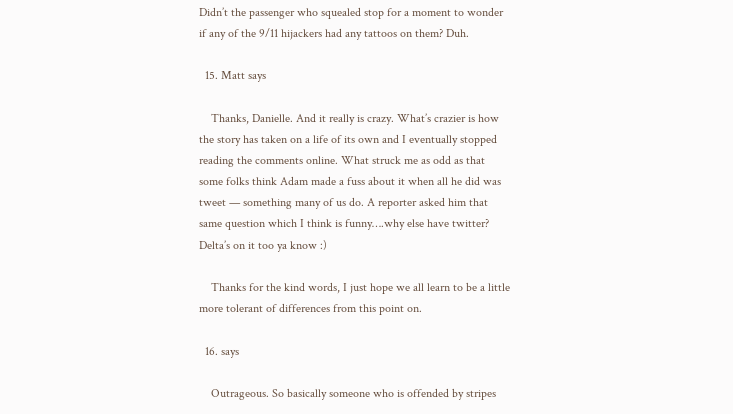Didn’t the passenger who squealed stop for a moment to wonder if any of the 9/11 hijackers had any tattoos on them? Duh.

  15. Matt says

    Thanks, Danielle. And it really is crazy. What’s crazier is how the story has taken on a life of its own and I eventually stopped reading the comments online. What struck me as odd as that some folks think Adam made a fuss about it when all he did was tweet — something many of us do. A reporter asked him that same question which I think is funny….why else have twitter? Delta’s on it too ya know :)

    Thanks for the kind words, I just hope we all learn to be a little more tolerant of differences from this point on.

  16. says

    Outrageous. So basically someone who is offended by stripes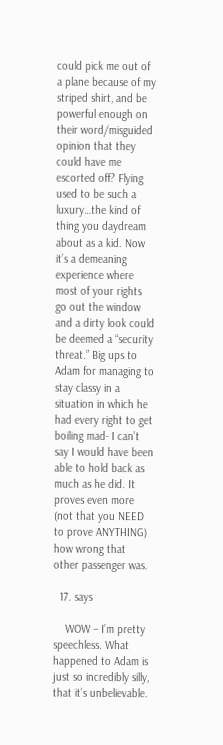could pick me out of a plane because of my striped shirt, and be powerful enough on their word/misguided opinion that they could have me escorted off? Flying used to be such a luxury…the kind of thing you daydream about as a kid. Now it’s a demeaning experience where most of your rights go out the window and a dirty look could be deemed a “security threat.” Big ups to Adam for managing to stay classy in a situation in which he had every right to get boiling mad- I can’t say I would have been able to hold back as much as he did. It proves even more (not that you NEED to prove ANYTHING) how wrong that other passenger was.

  17. says

    WOW – I’m pretty speechless. What happened to Adam is just so incredibly silly, that it’s unbelievable.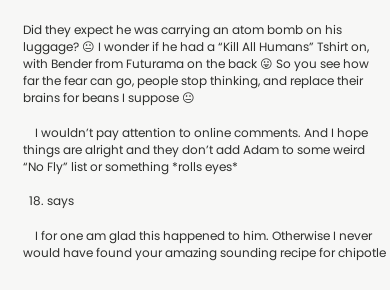Did they expect he was carrying an atom bomb on his luggage? 😐 I wonder if he had a “Kill All Humans” Tshirt on, with Bender from Futurama on the back 😛 So you see how far the fear can go, people stop thinking, and replace their brains for beans I suppose 😐

    I wouldn’t pay attention to online comments. And I hope things are alright and they don’t add Adam to some weird “No Fly” list or something *rolls eyes*

  18. says

    I for one am glad this happened to him. Otherwise I never would have found your amazing sounding recipe for chipotle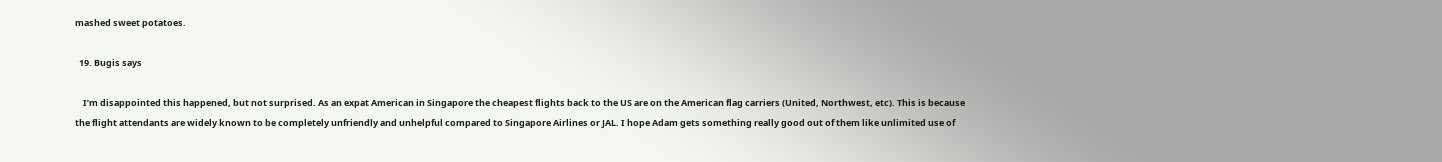mashed sweet potatoes.

  19. Bugis says

    I’m disappointed this happened, but not surprised. As an expat American in Singapore the cheapest flights back to the US are on the American flag carriers (United, Northwest, etc). This is because the flight attendants are widely known to be completely unfriendly and unhelpful compared to Singapore Airlines or JAL. I hope Adam gets something really good out of them like unlimited use of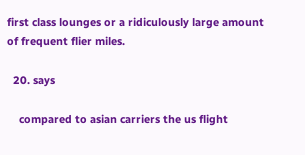first class lounges or a ridiculously large amount of frequent flier miles.

  20. says

    compared to asian carriers the us flight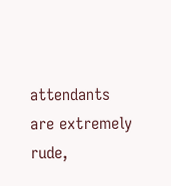attendants are extremely rude,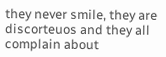they never smile, they are discorteuos and they all complain about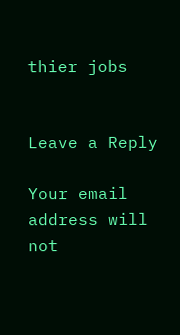thier jobs


Leave a Reply

Your email address will not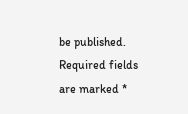be published. Required fields are marked *